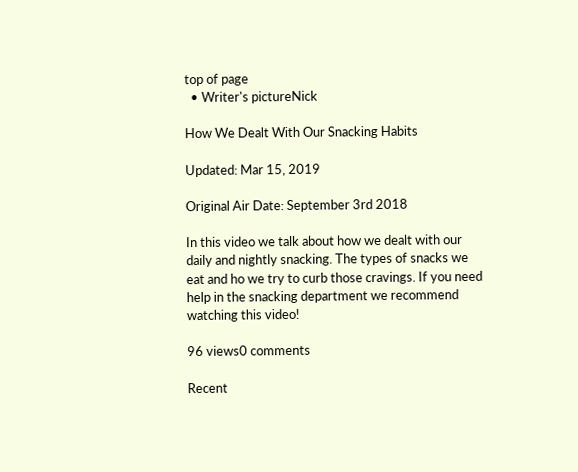top of page
  • Writer's pictureNick

How We Dealt With Our Snacking Habits

Updated: Mar 15, 2019

Original Air Date: September 3rd 2018

In this video we talk about how we dealt with our daily and nightly snacking. The types of snacks we eat and ho we try to curb those cravings. If you need help in the snacking department we recommend watching this video!

96 views0 comments

Recent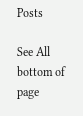Posts

See All
bottom of page